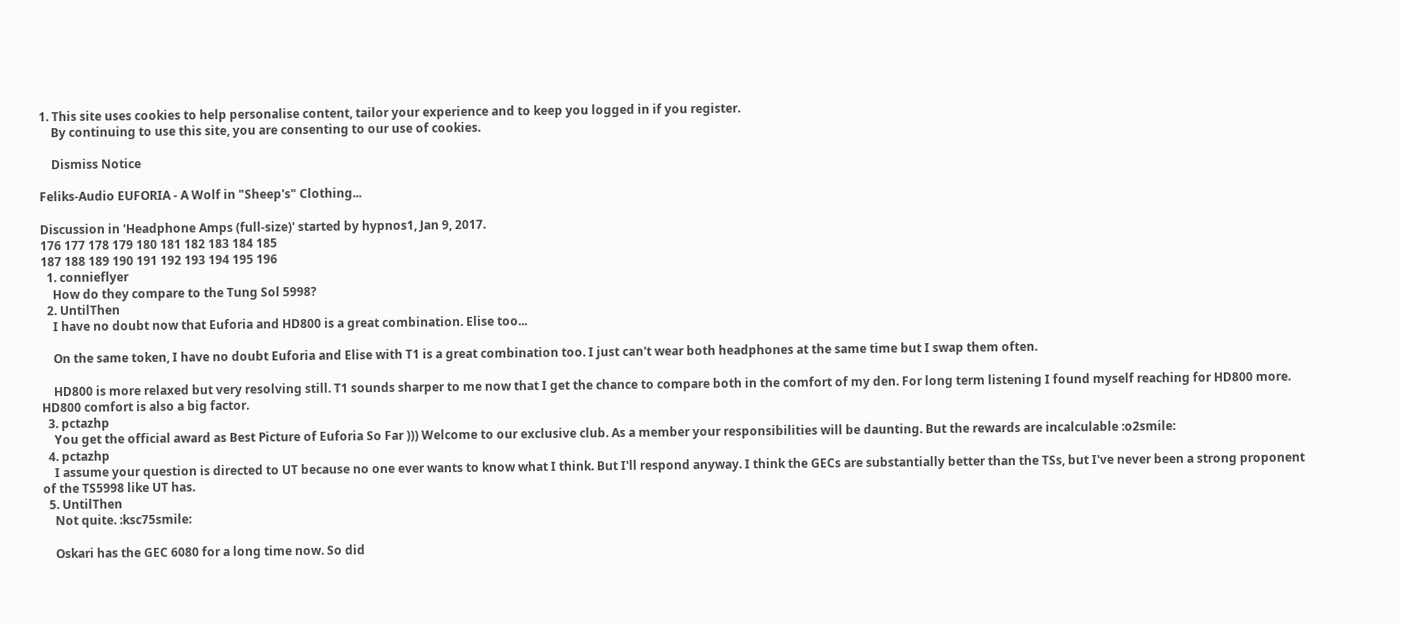1. This site uses cookies to help personalise content, tailor your experience and to keep you logged in if you register.
    By continuing to use this site, you are consenting to our use of cookies.

    Dismiss Notice

Feliks-Audio EUFORIA - A Wolf in "Sheep's" Clothing...

Discussion in 'Headphone Amps (full-size)' started by hypnos1, Jan 9, 2017.
176 177 178 179 180 181 182 183 184 185
187 188 189 190 191 192 193 194 195 196
  1. connieflyer
    How do they compare to the Tung Sol 5998?
  2. UntilThen
    I have no doubt now that Euforia and HD800 is a great combination. Elise too...

    On the same token, I have no doubt Euforia and Elise with T1 is a great combination too. I just can't wear both headphones at the same time but I swap them often.

    HD800 is more relaxed but very resolving still. T1 sounds sharper to me now that I get the chance to compare both in the comfort of my den. For long term listening I found myself reaching for HD800 more. HD800 comfort is also a big factor.
  3. pctazhp
    You get the official award as Best Picture of Euforia So Far ))) Welcome to our exclusive club. As a member your responsibilities will be daunting. But the rewards are incalculable :o2smile:
  4. pctazhp
    I assume your question is directed to UT because no one ever wants to know what I think. But I'll respond anyway. I think the GECs are substantially better than the TSs, but I've never been a strong proponent of the TS5998 like UT has.
  5. UntilThen
    Not quite. :ksc75smile:

    Oskari has the GEC 6080 for a long time now. So did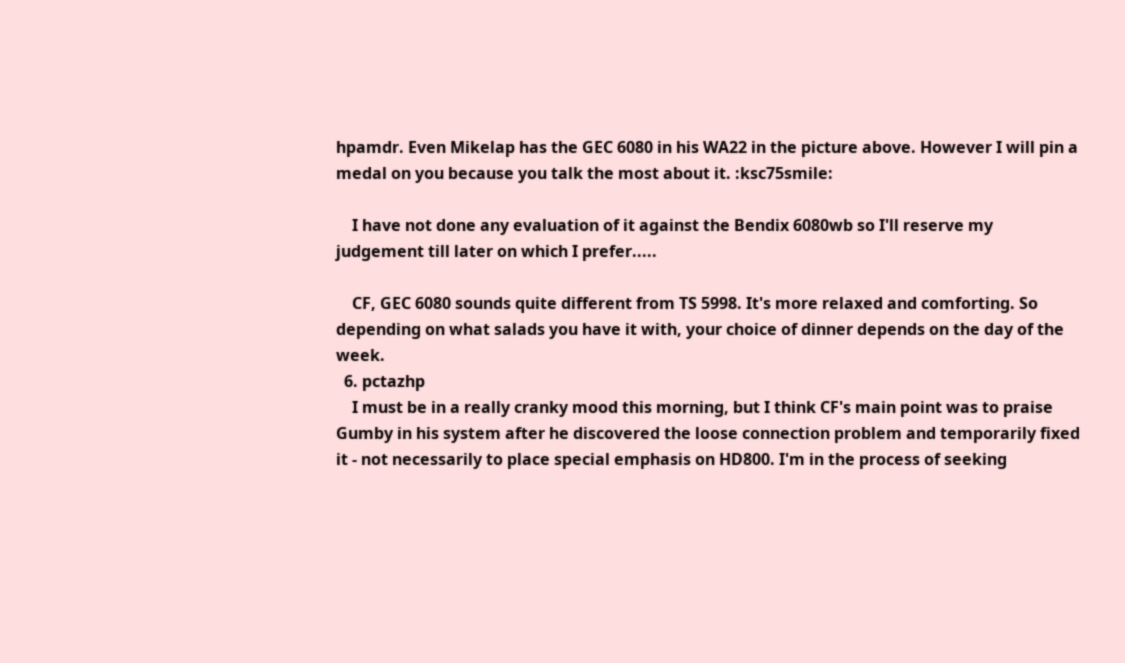hpamdr. Even Mikelap has the GEC 6080 in his WA22 in the picture above. However I will pin a medal on you because you talk the most about it. :ksc75smile:

    I have not done any evaluation of it against the Bendix 6080wb so I'll reserve my judgement till later on which I prefer.....

    CF, GEC 6080 sounds quite different from TS 5998. It's more relaxed and comforting. So depending on what salads you have it with, your choice of dinner depends on the day of the week.
  6. pctazhp
    I must be in a really cranky mood this morning, but I think CF's main point was to praise Gumby in his system after he discovered the loose connection problem and temporarily fixed it - not necessarily to place special emphasis on HD800. I'm in the process of seeking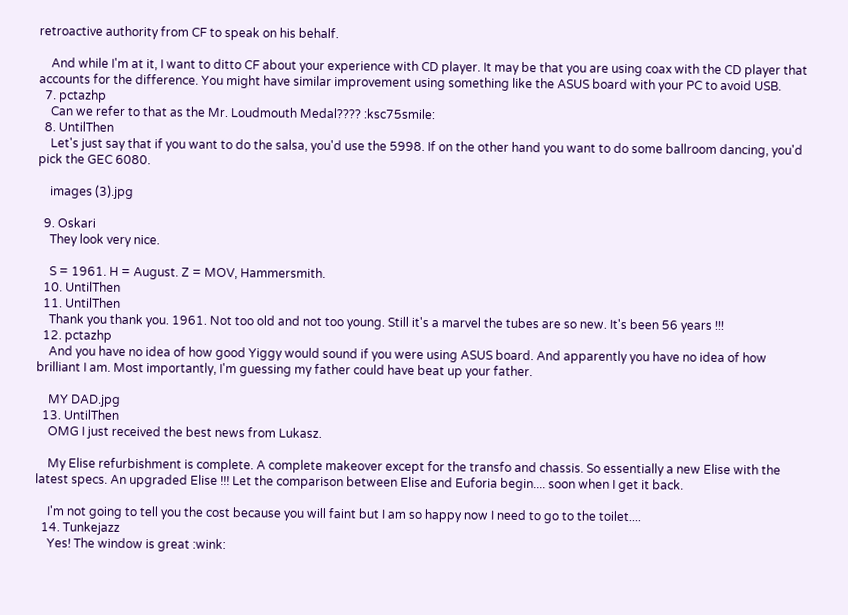retroactive authority from CF to speak on his behalf.

    And while I'm at it, I want to ditto CF about your experience with CD player. It may be that you are using coax with the CD player that accounts for the difference. You might have similar improvement using something like the ASUS board with your PC to avoid USB.
  7. pctazhp
    Can we refer to that as the Mr. Loudmouth Medal???? :ksc75smile:
  8. UntilThen
    Let's just say that if you want to do the salsa, you'd use the 5998. If on the other hand you want to do some ballroom dancing, you'd pick the GEC 6080.

    images (3).jpg

  9. Oskari
    They look very nice.

    S = 1961. H = August. Z = MOV, Hammersmith.
  10. UntilThen
  11. UntilThen
    Thank you thank you. 1961. Not too old and not too young. Still it's a marvel the tubes are so new. It's been 56 years !!!
  12. pctazhp
    And you have no idea of how good Yiggy would sound if you were using ASUS board. And apparently you have no idea of how brilliant I am. Most importantly, I'm guessing my father could have beat up your father.

    MY DAD.jpg
  13. UntilThen
    OMG I just received the best news from Lukasz.

    My Elise refurbishment is complete. A complete makeover except for the transfo and chassis. So essentially a new Elise with the latest specs. An upgraded Elise !!! Let the comparison between Elise and Euforia begin.... soon when I get it back.

    I'm not going to tell you the cost because you will faint but I am so happy now I need to go to the toilet....
  14. Tunkejazz
    Yes! The window is great :wink: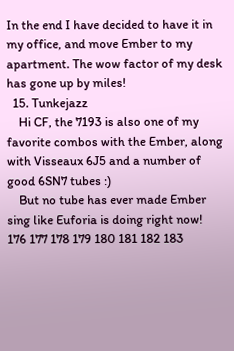In the end I have decided to have it in my office, and move Ember to my apartment. The wow factor of my desk has gone up by miles!
  15. Tunkejazz
    Hi CF, the 7193 is also one of my favorite combos with the Ember, along with Visseaux 6J5 and a number of good 6SN7 tubes :)
    But no tube has ever made Ember sing like Euforia is doing right now!
176 177 178 179 180 181 182 183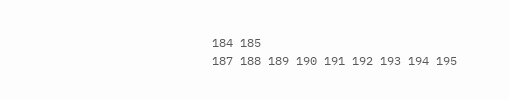184 185
187 188 189 190 191 192 193 194 195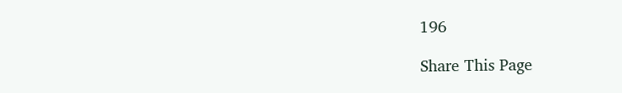196

Share This Page